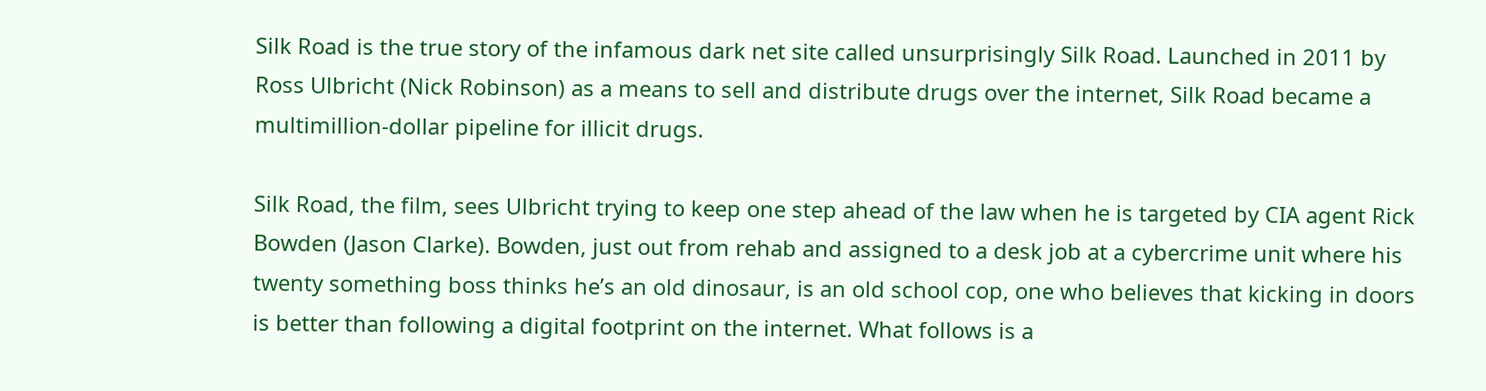Silk Road is the true story of the infamous dark net site called unsurprisingly Silk Road. Launched in 2011 by Ross Ulbricht (Nick Robinson) as a means to sell and distribute drugs over the internet, Silk Road became a multimillion-dollar pipeline for illicit drugs.

Silk Road, the film, sees Ulbricht trying to keep one step ahead of the law when he is targeted by CIA agent Rick Bowden (Jason Clarke). Bowden, just out from rehab and assigned to a desk job at a cybercrime unit where his twenty something boss thinks he’s an old dinosaur, is an old school cop, one who believes that kicking in doors is better than following a digital footprint on the internet. What follows is a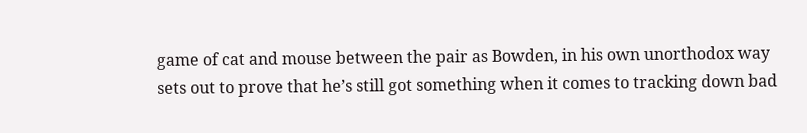game of cat and mouse between the pair as Bowden, in his own unorthodox way sets out to prove that he’s still got something when it comes to tracking down bad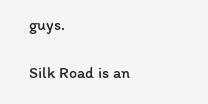guys.

Silk Road is an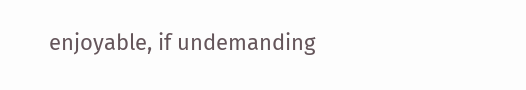enjoyable, if undemanding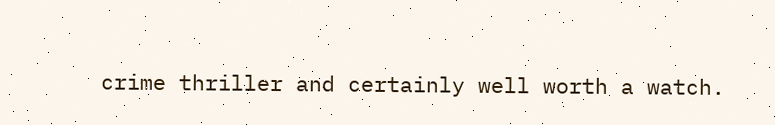crime thriller and certainly well worth a watch.